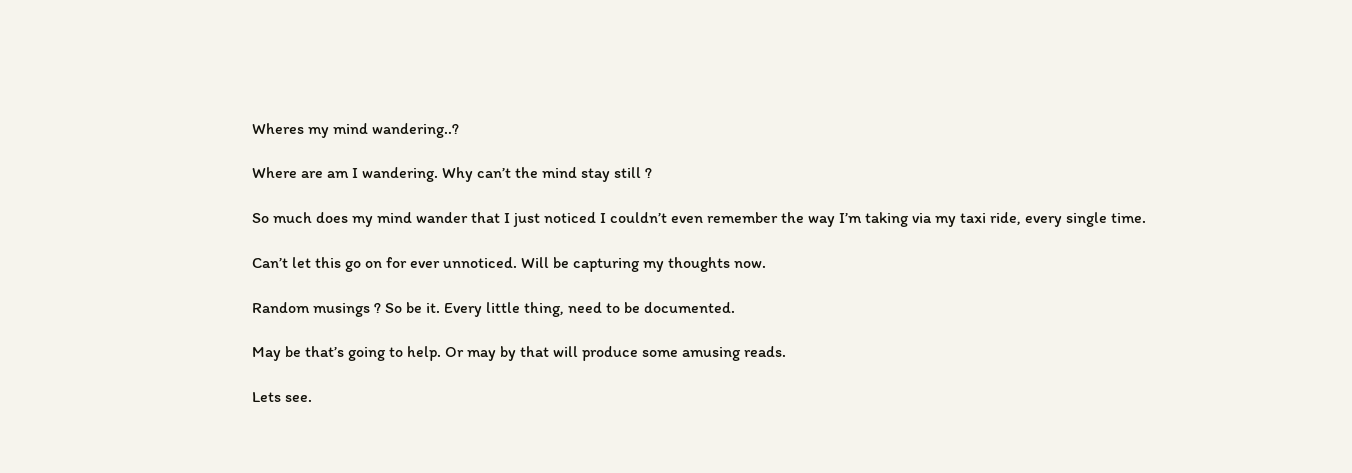Wheres my mind wandering..?

Where are am I wandering. Why can’t the mind stay still ?

So much does my mind wander that I just noticed I couldn’t even remember the way I’m taking via my taxi ride, every single time.

Can’t let this go on for ever unnoticed. Will be capturing my thoughts now.

Random musings ? So be it. Every little thing, need to be documented.

May be that’s going to help. Or may by that will produce some amusing reads.

Lets see.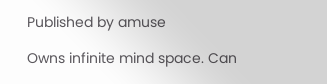Published by amuse

Owns infinite mind space. Can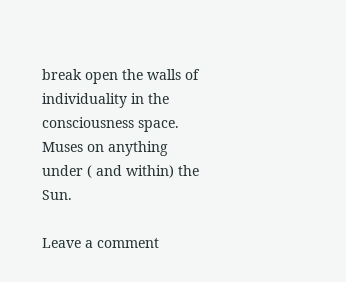break open the walls of individuality in the consciousness space. Muses on anything under ( and within) the Sun.

Leave a comment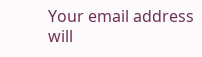Your email address will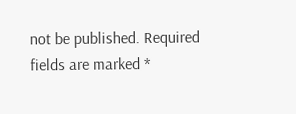not be published. Required fields are marked *